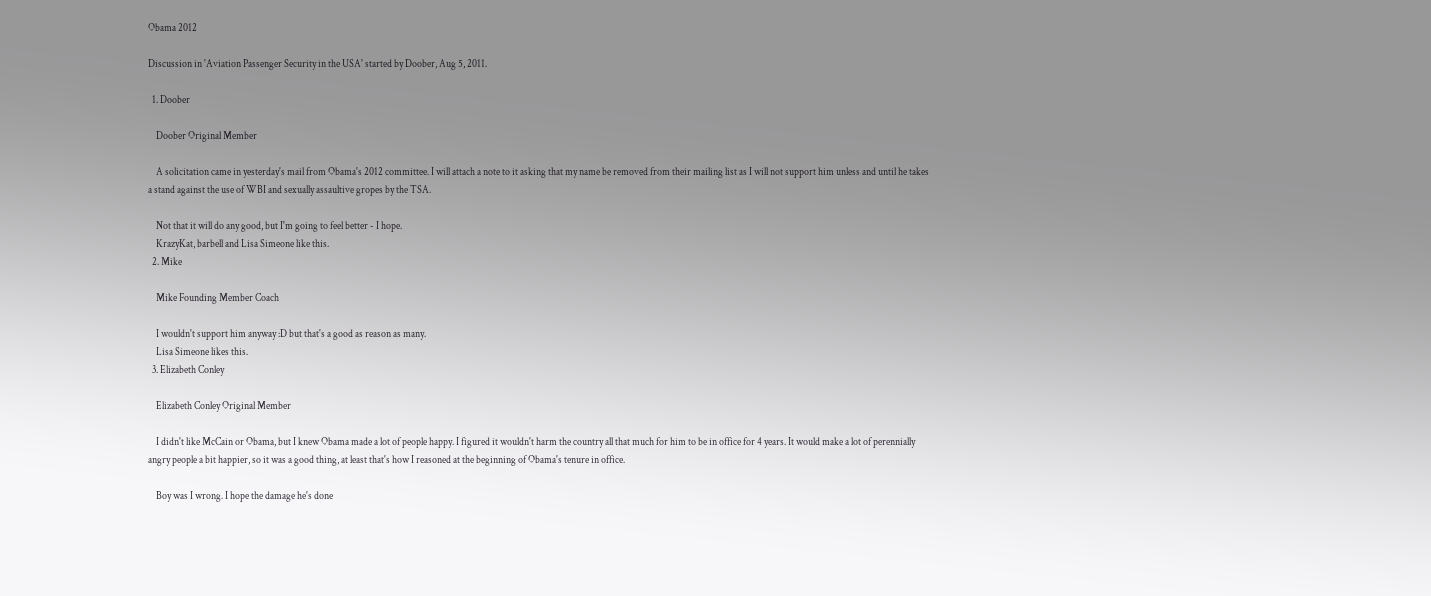Obama 2012

Discussion in 'Aviation Passenger Security in the USA' started by Doober, Aug 5, 2011.

  1. Doober

    Doober Original Member

    A solicitation came in yesterday's mail from Obama's 2012 committee. I will attach a note to it asking that my name be removed from their mailing list as I will not support him unless and until he takes a stand against the use of WBI and sexually assaultive gropes by the TSA.

    Not that it will do any good, but I'm going to feel better - I hope.
    KrazyKat, barbell and Lisa Simeone like this.
  2. Mike

    Mike Founding Member Coach

    I wouldn't support him anyway :D but that's a good as reason as many.
    Lisa Simeone likes this.
  3. Elizabeth Conley

    Elizabeth Conley Original Member

    I didn't like McCain or Obama, but I knew Obama made a lot of people happy. I figured it wouldn't harm the country all that much for him to be in office for 4 years. It would make a lot of perennially angry people a bit happier, so it was a good thing, at least that's how I reasoned at the beginning of Obama's tenure in office.

    Boy was I wrong. I hope the damage he's done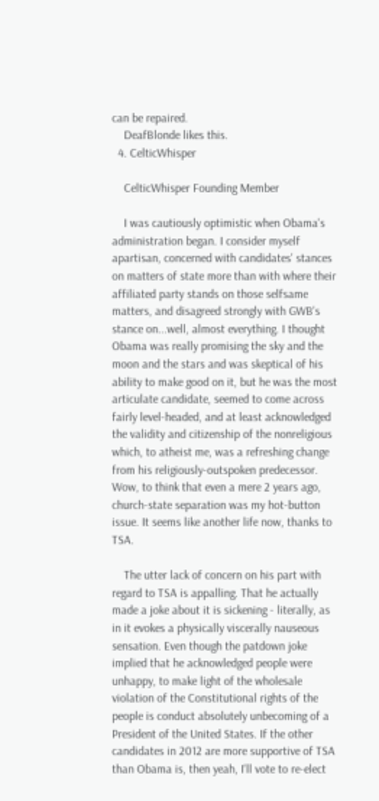can be repaired.
    DeafBlonde likes this.
  4. CelticWhisper

    CelticWhisper Founding Member

    I was cautiously optimistic when Obama's administration began. I consider myself apartisan, concerned with candidates' stances on matters of state more than with where their affiliated party stands on those selfsame matters, and disagreed strongly with GWB's stance on...well, almost everything. I thought Obama was really promising the sky and the moon and the stars and was skeptical of his ability to make good on it, but he was the most articulate candidate, seemed to come across fairly level-headed, and at least acknowledged the validity and citizenship of the nonreligious which, to atheist me, was a refreshing change from his religiously-outspoken predecessor. Wow, to think that even a mere 2 years ago, church-state separation was my hot-button issue. It seems like another life now, thanks to TSA.

    The utter lack of concern on his part with regard to TSA is appalling. That he actually made a joke about it is sickening - literally, as in it evokes a physically viscerally nauseous sensation. Even though the patdown joke implied that he acknowledged people were unhappy, to make light of the wholesale violation of the Constitutional rights of the people is conduct absolutely unbecoming of a President of the United States. If the other candidates in 2012 are more supportive of TSA than Obama is, then yeah, I'll vote to re-elect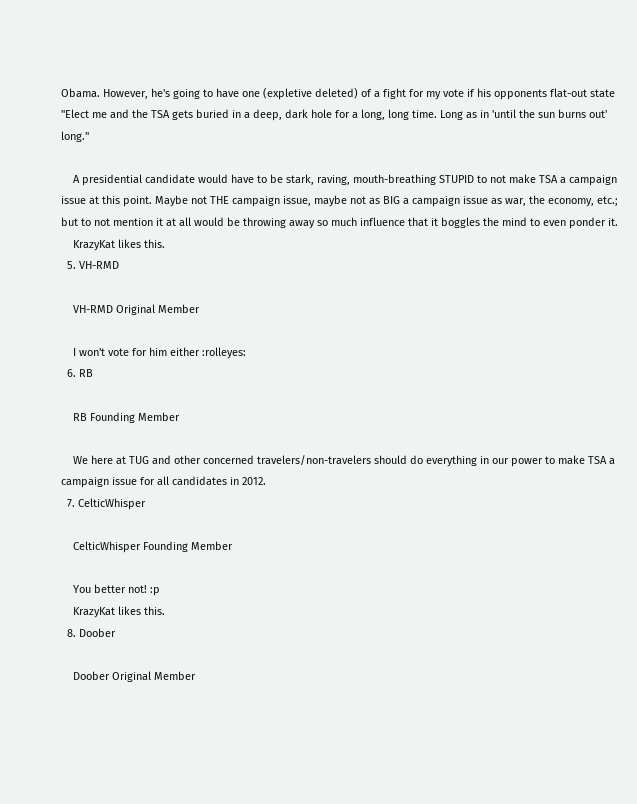Obama. However, he's going to have one (expletive deleted) of a fight for my vote if his opponents flat-out state "Elect me and the TSA gets buried in a deep, dark hole for a long, long time. Long as in 'until the sun burns out' long."

    A presidential candidate would have to be stark, raving, mouth-breathing STUPID to not make TSA a campaign issue at this point. Maybe not THE campaign issue, maybe not as BIG a campaign issue as war, the economy, etc.; but to not mention it at all would be throwing away so much influence that it boggles the mind to even ponder it.
    KrazyKat likes this.
  5. VH-RMD

    VH-RMD Original Member

    I won't vote for him either :rolleyes:
  6. RB

    RB Founding Member

    We here at TUG and other concerned travelers/non-travelers should do everything in our power to make TSA a campaign issue for all candidates in 2012.
  7. CelticWhisper

    CelticWhisper Founding Member

    You better not! :p
    KrazyKat likes this.
  8. Doober

    Doober Original Member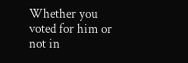Whether you voted for him or not in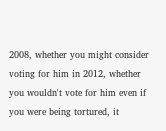2008, whether you might consider voting for him in 2012, whether you wouldn't vote for him even if you were being tortured, it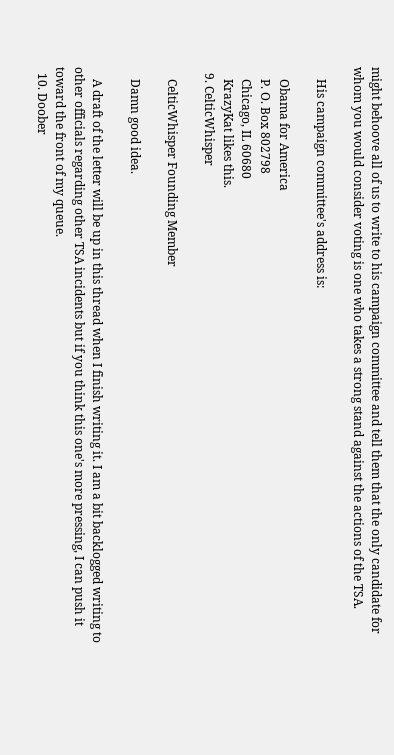might behoove all of us to write to his campaign committee and tell them that the only candidate for whom you would consider voting is one who takes a strong stand against the actions of the TSA.

    His campaign committee's address is:

    Obama for America
    P. O. Box 802798
    Chicago, IL 60680
    KrazyKat likes this.
  9. CelticWhisper

    CelticWhisper Founding Member

    Damn good idea.

    A draft of the letter will be up in this thread when I finish writing it. I am a bit backlogged writing to other officials regarding other TSA incidents but if you think this one's more pressing, I can push it toward the front of my queue.
  10. Doober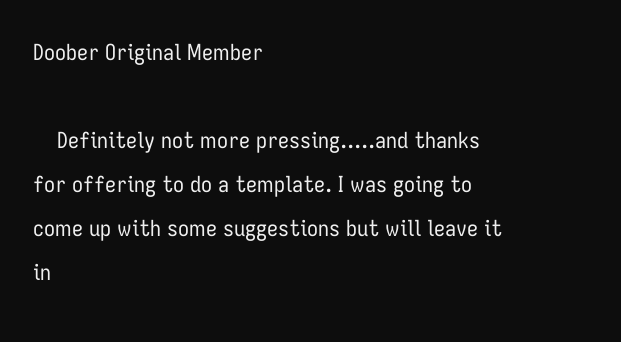Doober Original Member

    Definitely not more pressing.....and thanks for offering to do a template. I was going to come up with some suggestions but will leave it in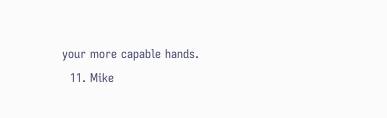your more capable hands.
  11. Mike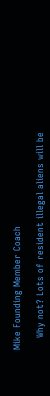Mike Founding Member Coach

    Why not? Lots of resident illegal aliens will be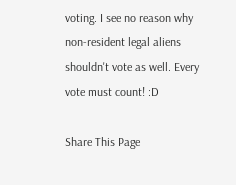voting. I see no reason why non-resident legal aliens shouldn't vote as well. Every vote must count! :D

Share This Page